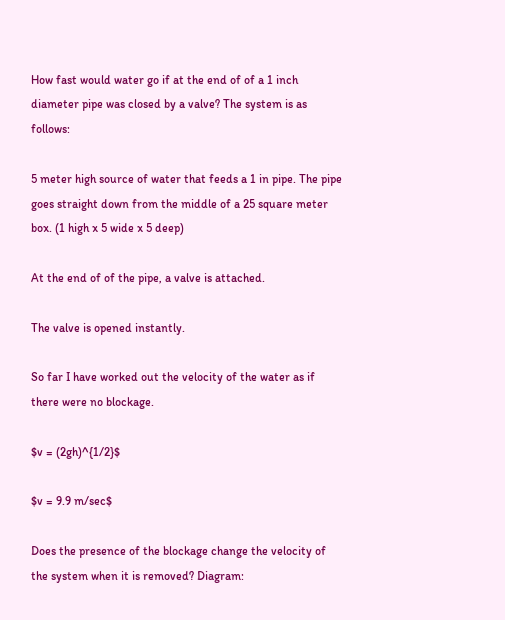How fast would water go if at the end of of a 1 inch diameter pipe was closed by a valve? The system is as follows:

5 meter high source of water that feeds a 1 in pipe. The pipe goes straight down from the middle of a 25 square meter box. (1 high x 5 wide x 5 deep)

At the end of of the pipe, a valve is attached.

The valve is opened instantly.

So far I have worked out the velocity of the water as if there were no blockage.

$v = (2gh)^{1/2}$

$v = 9.9 m/sec$

Does the presence of the blockage change the velocity of the system when it is removed? Diagram: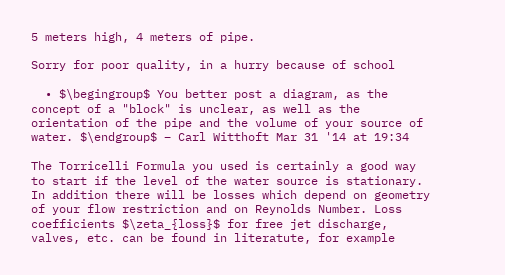5 meters high, 4 meters of pipe.

Sorry for poor quality, in a hurry because of school

  • $\begingroup$ You better post a diagram, as the concept of a "block" is unclear, as well as the orientation of the pipe and the volume of your source of water. $\endgroup$ – Carl Witthoft Mar 31 '14 at 19:34

The Torricelli Formula you used is certainly a good way to start if the level of the water source is stationary. In addition there will be losses which depend on geometry of your flow restriction and on Reynolds Number. Loss coefficients $\zeta_{loss}$ for free jet discharge, valves, etc. can be found in literatute, for example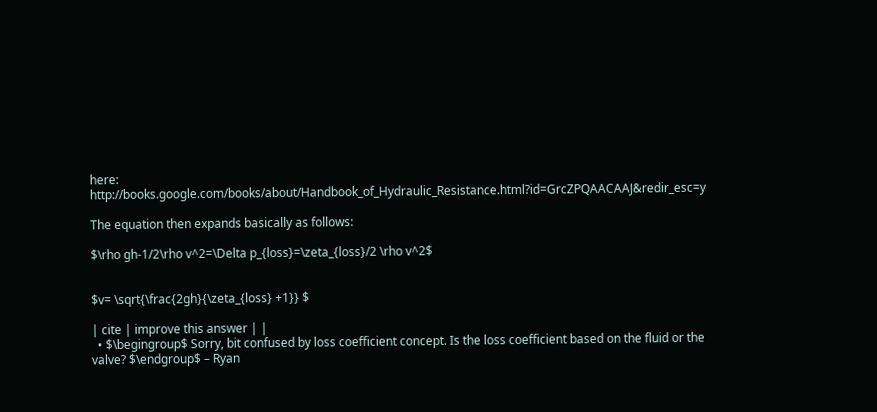here: http://books.google.com/books/about/Handbook_of_Hydraulic_Resistance.html?id=GrcZPQAACAAJ&redir_esc=y

The equation then expands basically as follows:

$\rho gh-1/2\rho v^2=\Delta p_{loss}=\zeta_{loss}/2 \rho v^2$


$v= \sqrt{\frac{2gh}{\zeta_{loss} +1}} $

| cite | improve this answer | |
  • $\begingroup$ Sorry, bit confused by loss coefficient concept. Is the loss coefficient based on the fluid or the valve? $\endgroup$ – Ryan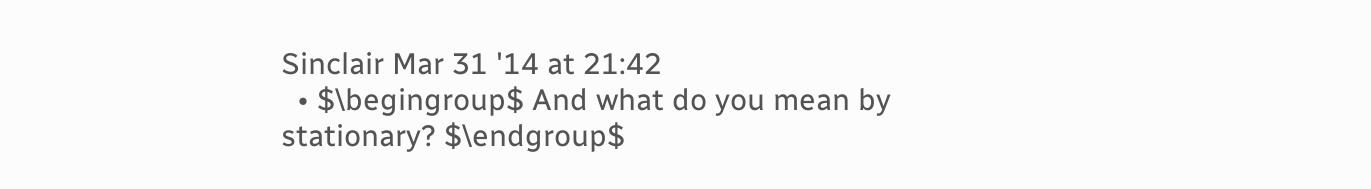Sinclair Mar 31 '14 at 21:42
  • $\begingroup$ And what do you mean by stationary? $\endgroup$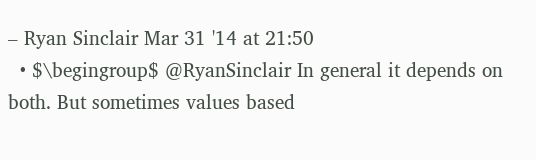– Ryan Sinclair Mar 31 '14 at 21:50
  • $\begingroup$ @RyanSinclair In general it depends on both. But sometimes values based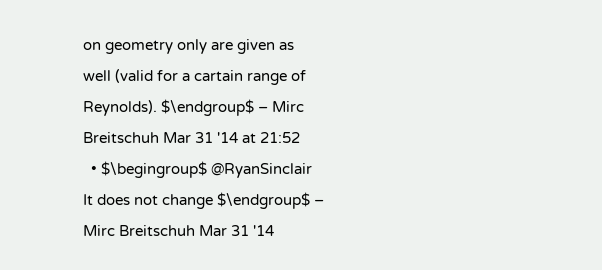on geometry only are given as well (valid for a cartain range of Reynolds). $\endgroup$ – Mirc Breitschuh Mar 31 '14 at 21:52
  • $\begingroup$ @RyanSinclair It does not change $\endgroup$ – Mirc Breitschuh Mar 31 '14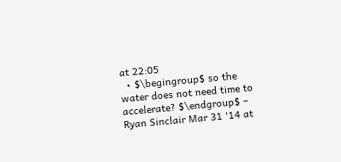at 22:05
  • $\begingroup$ so the water does not need time to accelerate? $\endgroup$ – Ryan Sinclair Mar 31 '14 at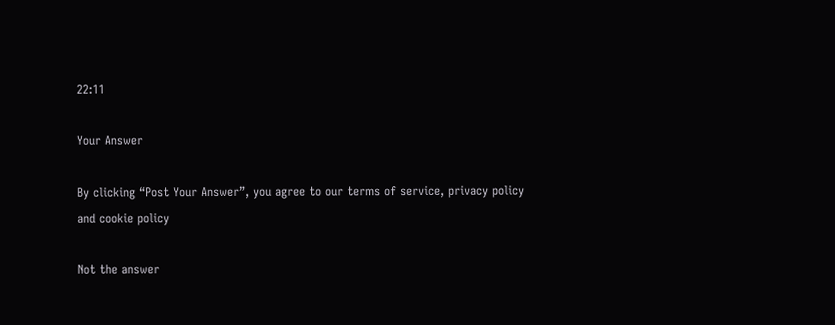22:11

Your Answer

By clicking “Post Your Answer”, you agree to our terms of service, privacy policy and cookie policy

Not the answer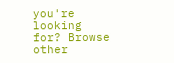you're looking for? Browse other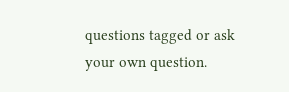questions tagged or ask your own question.